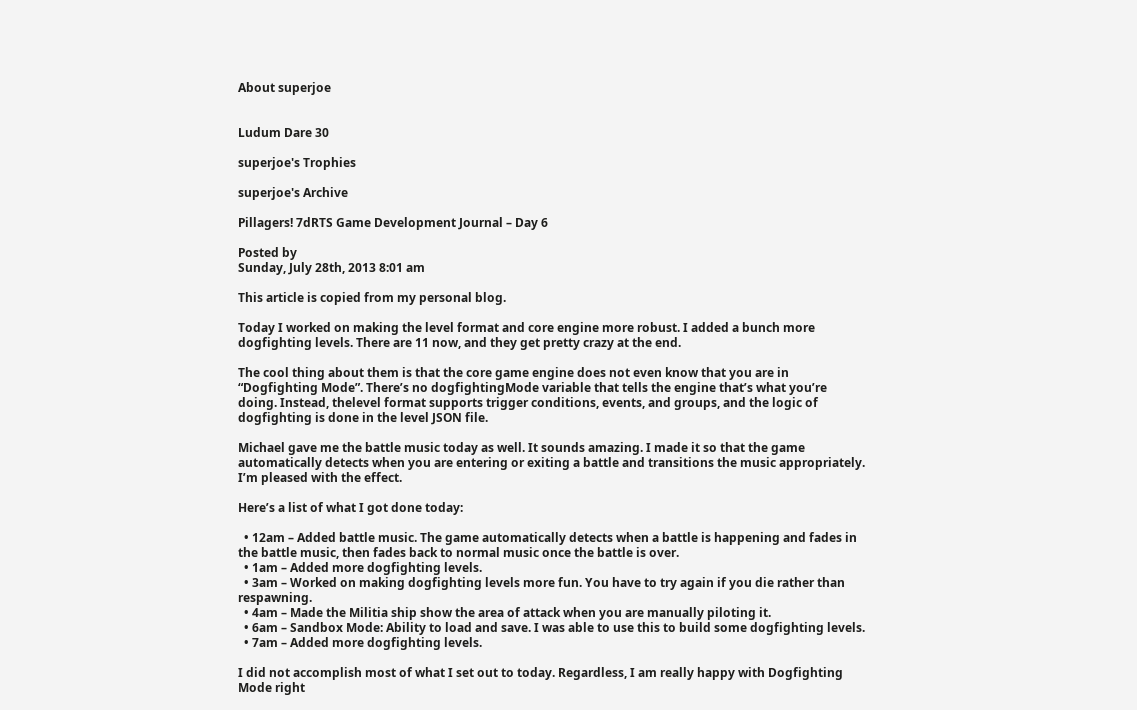About superjoe


Ludum Dare 30

superjoe's Trophies

superjoe's Archive

Pillagers! 7dRTS Game Development Journal – Day 6

Posted by
Sunday, July 28th, 2013 8:01 am

This article is copied from my personal blog.

Today I worked on making the level format and core engine more robust. I added a bunch more dogfighting levels. There are 11 now, and they get pretty crazy at the end.

The cool thing about them is that the core game engine does not even know that you are in “Dogfighting Mode”. There’s no dogfightingMode variable that tells the engine that’s what you’re doing. Instead, thelevel format supports trigger conditions, events, and groups, and the logic of dogfighting is done in the level JSON file.

Michael gave me the battle music today as well. It sounds amazing. I made it so that the game automatically detects when you are entering or exiting a battle and transitions the music appropriately. I’m pleased with the effect.

Here’s a list of what I got done today:

  • 12am – Added battle music. The game automatically detects when a battle is happening and fades in the battle music, then fades back to normal music once the battle is over.
  • 1am – Added more dogfighting levels.
  • 3am – Worked on making dogfighting levels more fun. You have to try again if you die rather than respawning.
  • 4am – Made the Militia ship show the area of attack when you are manually piloting it.
  • 6am – Sandbox Mode: Ability to load and save. I was able to use this to build some dogfighting levels.
  • 7am – Added more dogfighting levels.

I did not accomplish most of what I set out to today. Regardless, I am really happy with Dogfighting Mode right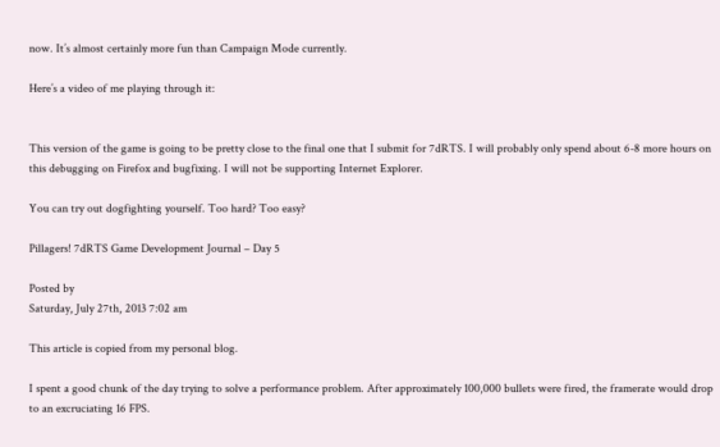now. It’s almost certainly more fun than Campaign Mode currently.

Here’s a video of me playing through it:


This version of the game is going to be pretty close to the final one that I submit for 7dRTS. I will probably only spend about 6-8 more hours on this debugging on Firefox and bugfixing. I will not be supporting Internet Explorer.

You can try out dogfighting yourself. Too hard? Too easy?

Pillagers! 7dRTS Game Development Journal – Day 5

Posted by
Saturday, July 27th, 2013 7:02 am

This article is copied from my personal blog.

I spent a good chunk of the day trying to solve a performance problem. After approximately 100,000 bullets were fired, the framerate would drop to an excruciating 16 FPS.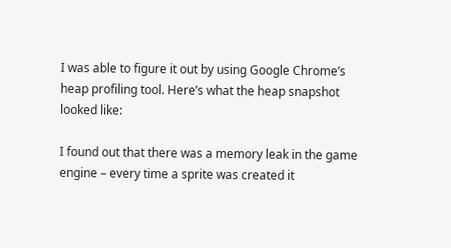I was able to figure it out by using Google Chrome’s heap profiling tool. Here’s what the heap snapshot looked like:

I found out that there was a memory leak in the game engine – every time a sprite was created it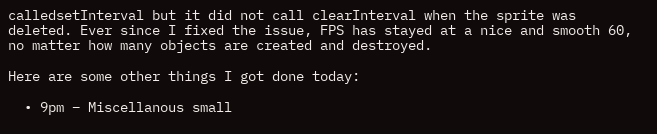calledsetInterval but it did not call clearInterval when the sprite was deleted. Ever since I fixed the issue, FPS has stayed at a nice and smooth 60, no matter how many objects are created and destroyed.

Here are some other things I got done today:

  • 9pm – Miscellanous small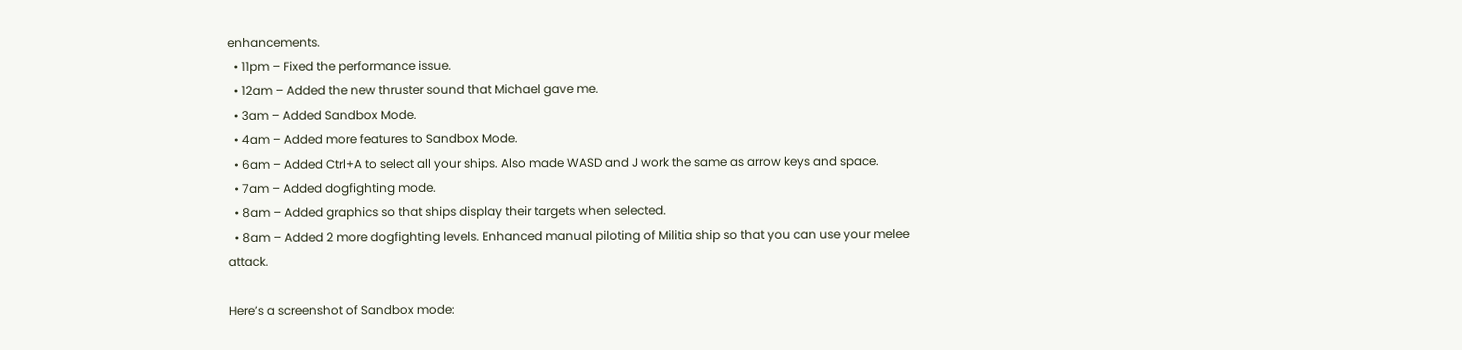enhancements.
  • 11pm – Fixed the performance issue.
  • 12am – Added the new thruster sound that Michael gave me.
  • 3am – Added Sandbox Mode.
  • 4am – Added more features to Sandbox Mode.
  • 6am – Added Ctrl+A to select all your ships. Also made WASD and J work the same as arrow keys and space.
  • 7am – Added dogfighting mode.
  • 8am – Added graphics so that ships display their targets when selected.
  • 8am – Added 2 more dogfighting levels. Enhanced manual piloting of Militia ship so that you can use your melee attack.

Here’s a screenshot of Sandbox mode: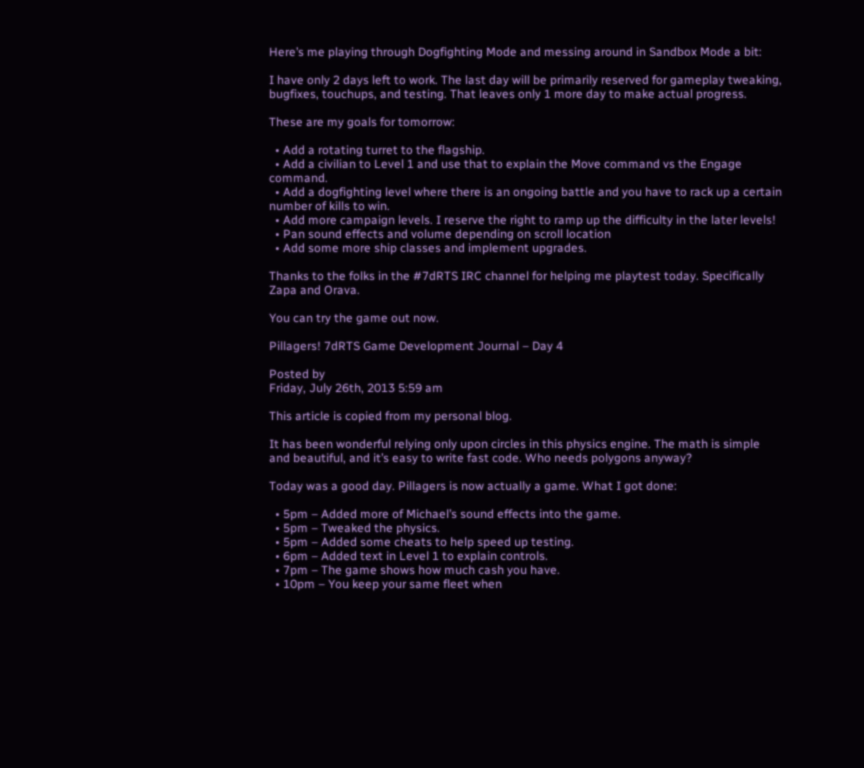Here’s me playing through Dogfighting Mode and messing around in Sandbox Mode a bit:

I have only 2 days left to work. The last day will be primarily reserved for gameplay tweaking, bugfixes, touchups, and testing. That leaves only 1 more day to make actual progress.

These are my goals for tomorrow:

  • Add a rotating turret to the flagship.
  • Add a civilian to Level 1 and use that to explain the Move command vs the Engage command.
  • Add a dogfighting level where there is an ongoing battle and you have to rack up a certain number of kills to win.
  • Add more campaign levels. I reserve the right to ramp up the difficulty in the later levels!
  • Pan sound effects and volume depending on scroll location
  • Add some more ship classes and implement upgrades.

Thanks to the folks in the #7dRTS IRC channel for helping me playtest today. Specifically Zapa and Orava.

You can try the game out now.

Pillagers! 7dRTS Game Development Journal – Day 4

Posted by
Friday, July 26th, 2013 5:59 am

This article is copied from my personal blog.

It has been wonderful relying only upon circles in this physics engine. The math is simple and beautiful, and it’s easy to write fast code. Who needs polygons anyway?

Today was a good day. Pillagers is now actually a game. What I got done:

  • 5pm – Added more of Michael’s sound effects into the game.
  • 5pm – Tweaked the physics.
  • 5pm – Added some cheats to help speed up testing.
  • 6pm – Added text in Level 1 to explain controls.
  • 7pm – The game shows how much cash you have.
  • 10pm – You keep your same fleet when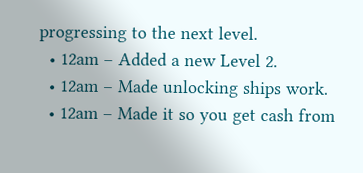progressing to the next level.
  • 12am – Added a new Level 2.
  • 12am – Made unlocking ships work.
  • 12am – Made it so you get cash from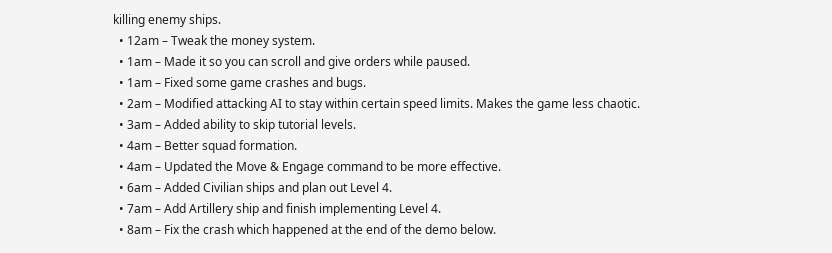killing enemy ships.
  • 12am – Tweak the money system.
  • 1am – Made it so you can scroll and give orders while paused.
  • 1am – Fixed some game crashes and bugs.
  • 2am – Modified attacking AI to stay within certain speed limits. Makes the game less chaotic.
  • 3am – Added ability to skip tutorial levels.
  • 4am – Better squad formation.
  • 4am – Updated the Move & Engage command to be more effective.
  • 6am – Added Civilian ships and plan out Level 4.
  • 7am – Add Artillery ship and finish implementing Level 4.
  • 8am – Fix the crash which happened at the end of the demo below.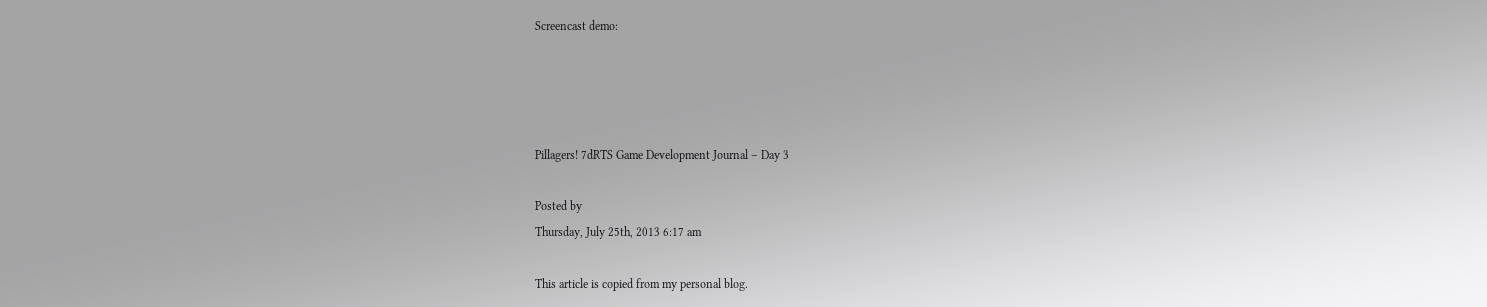Screencast demo:




Pillagers! 7dRTS Game Development Journal – Day 3

Posted by
Thursday, July 25th, 2013 6:17 am

This article is copied from my personal blog.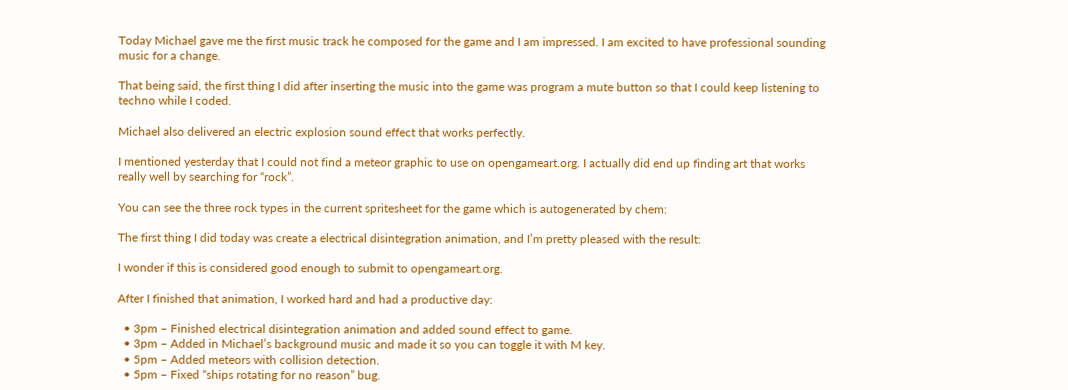Today Michael gave me the first music track he composed for the game and I am impressed. I am excited to have professional sounding music for a change.

That being said, the first thing I did after inserting the music into the game was program a mute button so that I could keep listening to techno while I coded.

Michael also delivered an electric explosion sound effect that works perfectly.

I mentioned yesterday that I could not find a meteor graphic to use on opengameart.org. I actually did end up finding art that works really well by searching for “rock”.

You can see the three rock types in the current spritesheet for the game which is autogenerated by chem:

The first thing I did today was create a electrical disintegration animation, and I’m pretty pleased with the result:

I wonder if this is considered good enough to submit to opengameart.org.

After I finished that animation, I worked hard and had a productive day:

  • 3pm – Finished electrical disintegration animation and added sound effect to game.
  • 3pm – Added in Michael’s background music and made it so you can toggle it with M key.
  • 5pm – Added meteors with collision detection.
  • 5pm – Fixed “ships rotating for no reason” bug.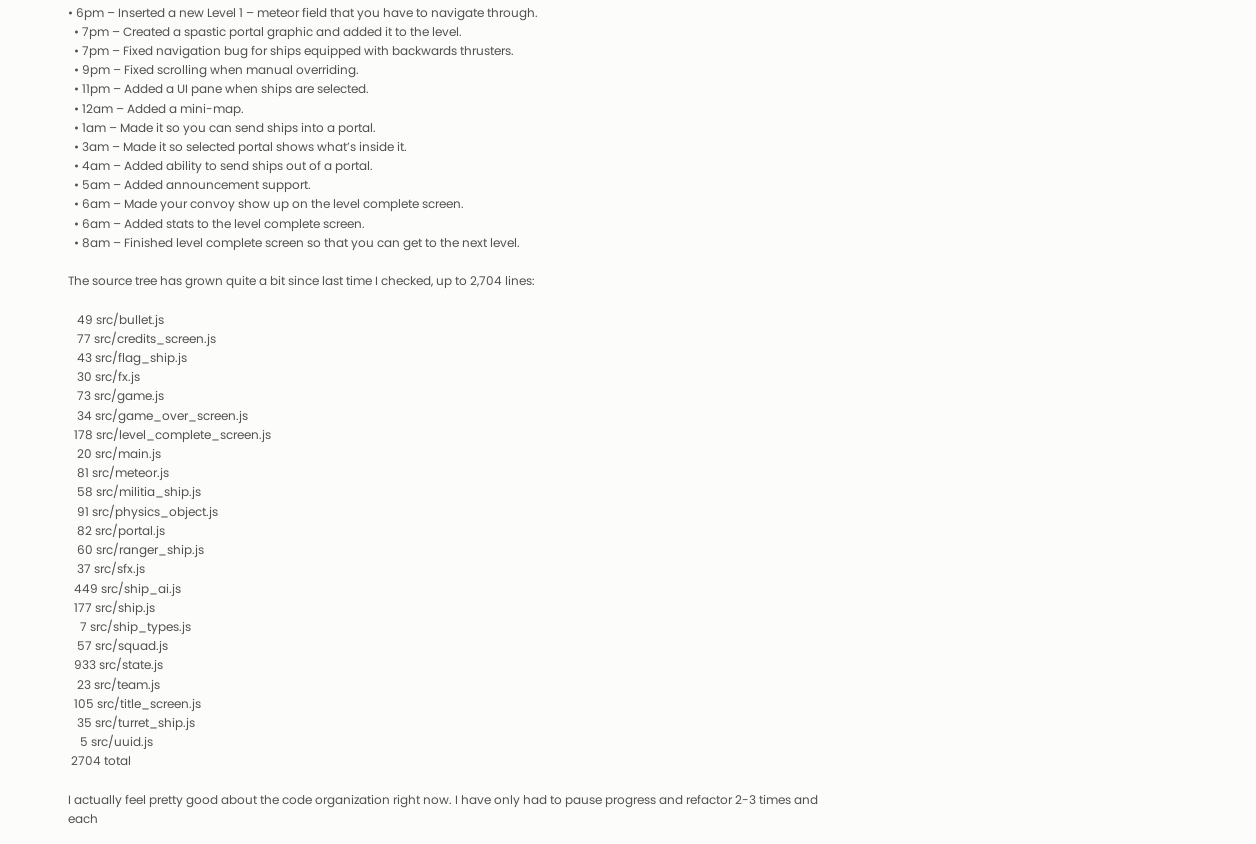• 6pm – Inserted a new Level 1 – meteor field that you have to navigate through.
  • 7pm – Created a spastic portal graphic and added it to the level.
  • 7pm – Fixed navigation bug for ships equipped with backwards thrusters.
  • 9pm – Fixed scrolling when manual overriding.
  • 11pm – Added a UI pane when ships are selected.
  • 12am – Added a mini-map.
  • 1am – Made it so you can send ships into a portal.
  • 3am – Made it so selected portal shows what’s inside it.
  • 4am – Added ability to send ships out of a portal.
  • 5am – Added announcement support.
  • 6am – Made your convoy show up on the level complete screen.
  • 6am – Added stats to the level complete screen.
  • 8am – Finished level complete screen so that you can get to the next level.

The source tree has grown quite a bit since last time I checked, up to 2,704 lines:

   49 src/bullet.js
   77 src/credits_screen.js
   43 src/flag_ship.js
   30 src/fx.js
   73 src/game.js
   34 src/game_over_screen.js
  178 src/level_complete_screen.js
   20 src/main.js
   81 src/meteor.js
   58 src/militia_ship.js
   91 src/physics_object.js
   82 src/portal.js
   60 src/ranger_ship.js
   37 src/sfx.js
  449 src/ship_ai.js
  177 src/ship.js
    7 src/ship_types.js
   57 src/squad.js
  933 src/state.js
   23 src/team.js
  105 src/title_screen.js
   35 src/turret_ship.js
    5 src/uuid.js
 2704 total

I actually feel pretty good about the code organization right now. I have only had to pause progress and refactor 2-3 times and each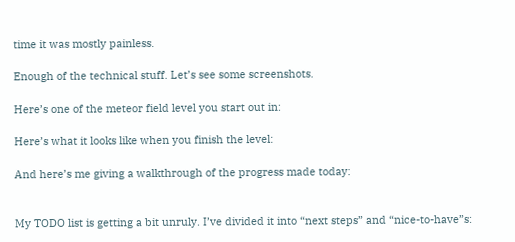time it was mostly painless.

Enough of the technical stuff. Let’s see some screenshots.

Here’s one of the meteor field level you start out in:

Here’s what it looks like when you finish the level:

And here’s me giving a walkthrough of the progress made today:


My TODO list is getting a bit unruly. I’ve divided it into “next steps” and “nice-to-have”s: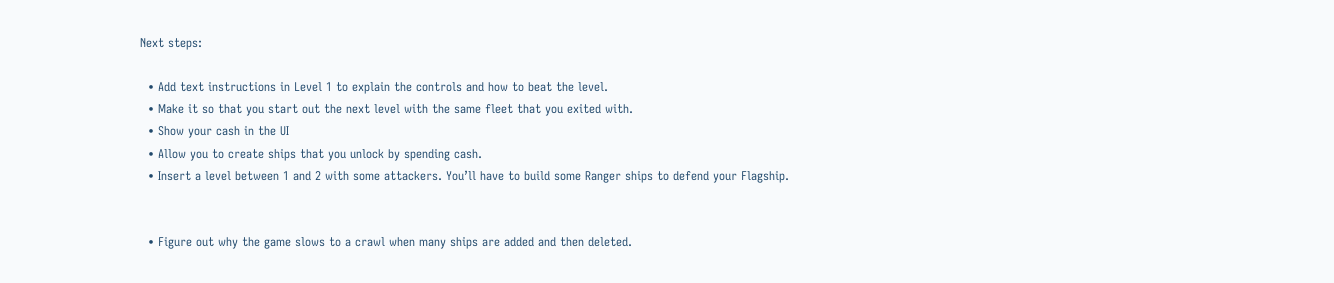Next steps:

  • Add text instructions in Level 1 to explain the controls and how to beat the level.
  • Make it so that you start out the next level with the same fleet that you exited with.
  • Show your cash in the UI
  • Allow you to create ships that you unlock by spending cash.
  • Insert a level between 1 and 2 with some attackers. You’ll have to build some Ranger ships to defend your Flagship.


  • Figure out why the game slows to a crawl when many ships are added and then deleted.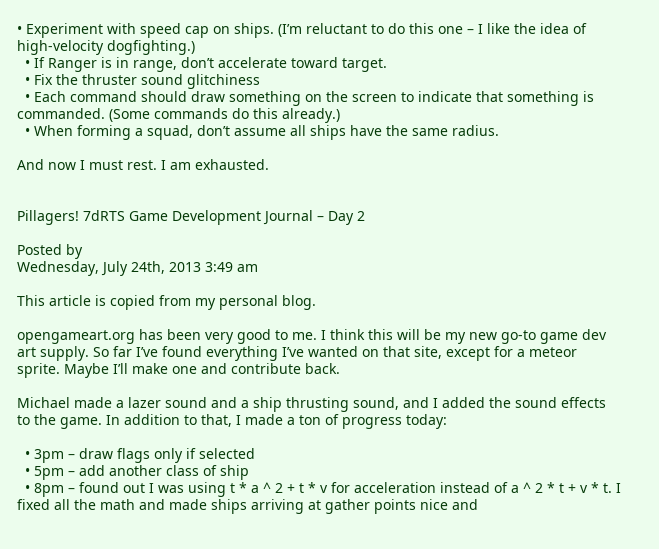• Experiment with speed cap on ships. (I’m reluctant to do this one – I like the idea of high-velocity dogfighting.)
  • If Ranger is in range, don’t accelerate toward target.
  • Fix the thruster sound glitchiness
  • Each command should draw something on the screen to indicate that something is commanded. (Some commands do this already.)
  • When forming a squad, don’t assume all ships have the same radius.

And now I must rest. I am exhausted.


Pillagers! 7dRTS Game Development Journal – Day 2

Posted by
Wednesday, July 24th, 2013 3:49 am

This article is copied from my personal blog.

opengameart.org has been very good to me. I think this will be my new go-to game dev art supply. So far I’ve found everything I’ve wanted on that site, except for a meteor sprite. Maybe I’ll make one and contribute back.

Michael made a lazer sound and a ship thrusting sound, and I added the sound effects to the game. In addition to that, I made a ton of progress today:

  • 3pm – draw flags only if selected
  • 5pm – add another class of ship
  • 8pm – found out I was using t * a ^ 2 + t * v for acceleration instead of a ^ 2 * t + v * t. I fixed all the math and made ships arriving at gather points nice and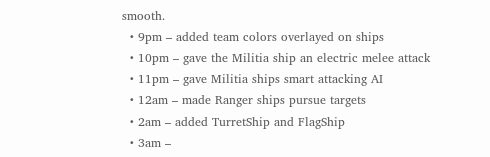smooth.
  • 9pm – added team colors overlayed on ships
  • 10pm – gave the Militia ship an electric melee attack
  • 11pm – gave Militia ships smart attacking AI
  • 12am – made Ranger ships pursue targets
  • 2am – added TurretShip and FlagShip
  • 3am –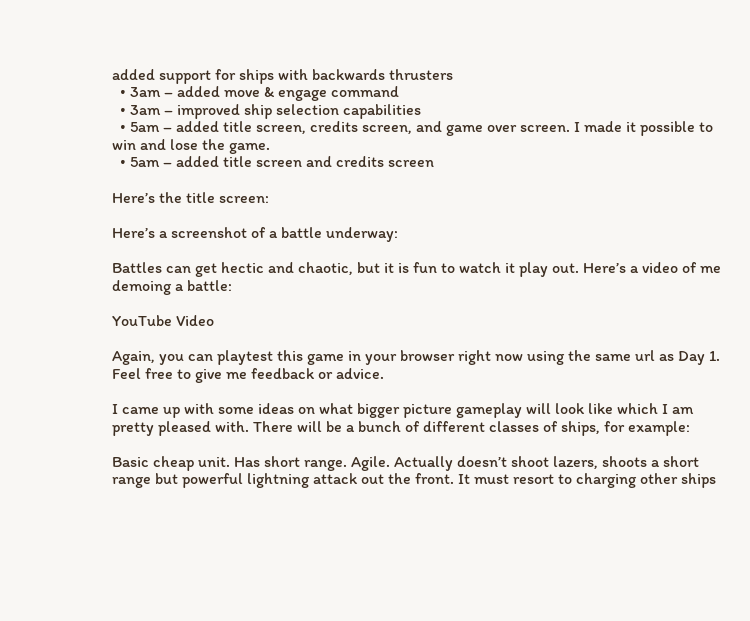added support for ships with backwards thrusters
  • 3am – added move & engage command
  • 3am – improved ship selection capabilities
  • 5am – added title screen, credits screen, and game over screen. I made it possible to win and lose the game.
  • 5am – added title screen and credits screen

Here’s the title screen:

Here’s a screenshot of a battle underway:

Battles can get hectic and chaotic, but it is fun to watch it play out. Here’s a video of me demoing a battle:

YouTube Video

Again, you can playtest this game in your browser right now using the same url as Day 1. Feel free to give me feedback or advice.

I came up with some ideas on what bigger picture gameplay will look like which I am pretty pleased with. There will be a bunch of different classes of ships, for example:

Basic cheap unit. Has short range. Agile. Actually doesn’t shoot lazers, shoots a short range but powerful lightning attack out the front. It must resort to charging other ships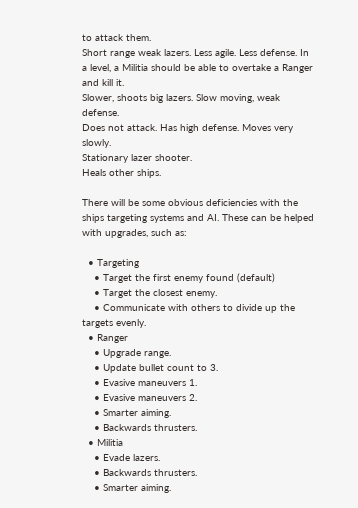to attack them.
Short range weak lazers. Less agile. Less defense. In a level, a Militia should be able to overtake a Ranger and kill it.
Slower, shoots big lazers. Slow moving, weak defense.
Does not attack. Has high defense. Moves very slowly.
Stationary lazer shooter.
Heals other ships.

There will be some obvious deficiencies with the ships targeting systems and AI. These can be helped with upgrades, such as:

  • Targeting
    • Target the first enemy found (default)
    • Target the closest enemy.
    • Communicate with others to divide up the targets evenly.
  • Ranger
    • Upgrade range.
    • Update bullet count to 3.
    • Evasive maneuvers 1.
    • Evasive maneuvers 2.
    • Smarter aiming.
    • Backwards thrusters.
  • Militia
    • Evade lazers.
    • Backwards thrusters.
    • Smarter aiming.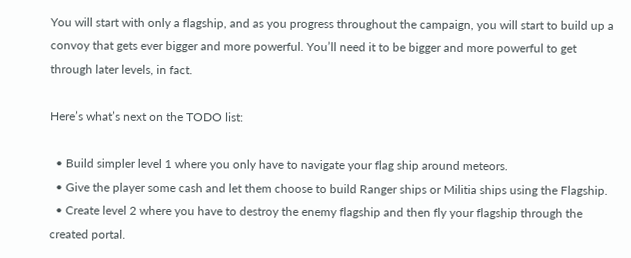You will start with only a flagship, and as you progress throughout the campaign, you will start to build up a convoy that gets ever bigger and more powerful. You’ll need it to be bigger and more powerful to get through later levels, in fact.

Here’s what’s next on the TODO list:

  • Build simpler level 1 where you only have to navigate your flag ship around meteors.
  • Give the player some cash and let them choose to build Ranger ships or Militia ships using the Flagship.
  • Create level 2 where you have to destroy the enemy flagship and then fly your flagship through the created portal.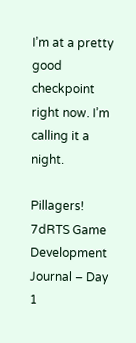I’m at a pretty good checkpoint right now. I’m calling it a night.

Pillagers! 7dRTS Game Development Journal – Day 1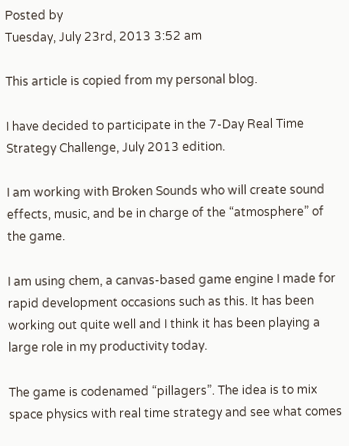Posted by
Tuesday, July 23rd, 2013 3:52 am

This article is copied from my personal blog.

I have decided to participate in the 7-Day Real Time Strategy Challenge, July 2013 edition.

I am working with Broken Sounds who will create sound effects, music, and be in charge of the “atmosphere” of the game.

I am using chem, a canvas-based game engine I made for rapid development occasions such as this. It has been working out quite well and I think it has been playing a large role in my productivity today.

The game is codenamed “pillagers”. The idea is to mix space physics with real time strategy and see what comes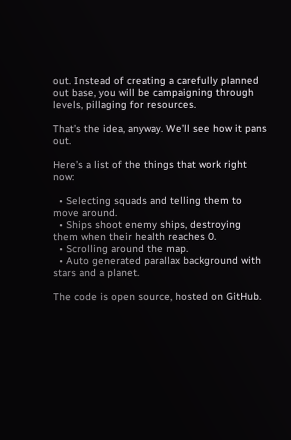out. Instead of creating a carefully planned out base, you will be campaigning through levels, pillaging for resources.

That’s the idea, anyway. We’ll see how it pans out.

Here’s a list of the things that work right now:

  • Selecting squads and telling them to move around.
  • Ships shoot enemy ships, destroying them when their health reaches 0.
  • Scrolling around the map.
  • Auto generated parallax background with stars and a planet.

The code is open source, hosted on GitHub.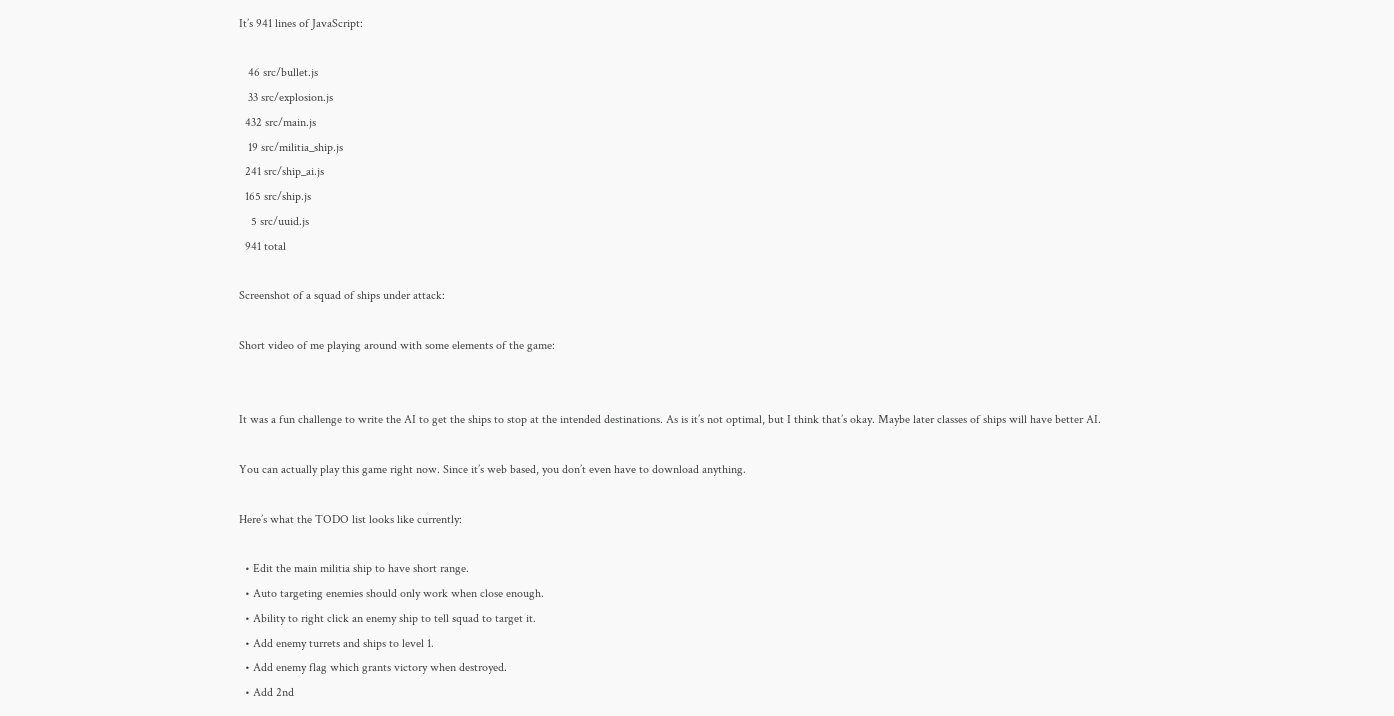It’s 941 lines of JavaScript:

   46 src/bullet.js
   33 src/explosion.js
  432 src/main.js
   19 src/militia_ship.js
  241 src/ship_ai.js
  165 src/ship.js
    5 src/uuid.js
  941 total

Screenshot of a squad of ships under attack:

Short video of me playing around with some elements of the game:


It was a fun challenge to write the AI to get the ships to stop at the intended destinations. As is it’s not optimal, but I think that’s okay. Maybe later classes of ships will have better AI.

You can actually play this game right now. Since it’s web based, you don’t even have to download anything.

Here’s what the TODO list looks like currently:

  • Edit the main militia ship to have short range.
  • Auto targeting enemies should only work when close enough.
  • Ability to right click an enemy ship to tell squad to target it.
  • Add enemy turrets and ships to level 1.
  • Add enemy flag which grants victory when destroyed.
  • Add 2nd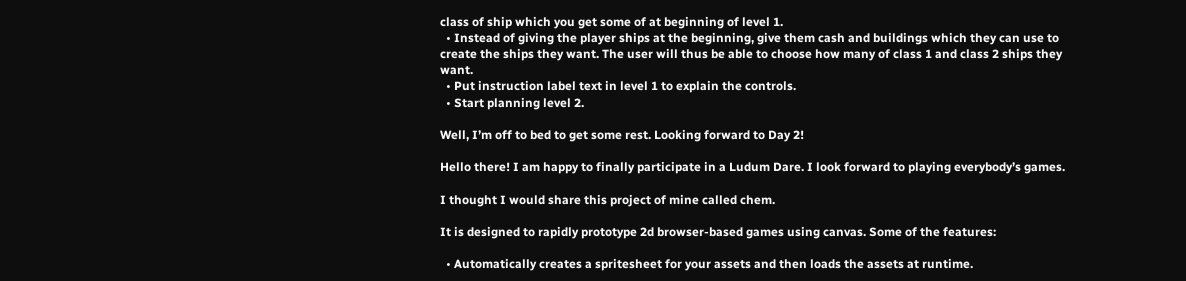class of ship which you get some of at beginning of level 1.
  • Instead of giving the player ships at the beginning, give them cash and buildings which they can use to create the ships they want. The user will thus be able to choose how many of class 1 and class 2 ships they want.
  • Put instruction label text in level 1 to explain the controls.
  • Start planning level 2.

Well, I’m off to bed to get some rest. Looking forward to Day 2!

Hello there! I am happy to finally participate in a Ludum Dare. I look forward to playing everybody’s games.

I thought I would share this project of mine called chem.

It is designed to rapidly prototype 2d browser-based games using canvas. Some of the features:

  • Automatically creates a spritesheet for your assets and then loads the assets at runtime.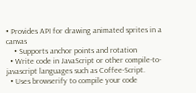• Provides API for drawing animated sprites in a canvas
    • Supports anchor points and rotation
  • Write code in JavaScript or other compile-to-javascript languages such as Coffee-Script.
  • Uses browserify to compile your code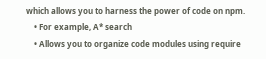which allows you to harness the power of code on npm.
    • For example, A* search
    • Allows you to organize code modules using require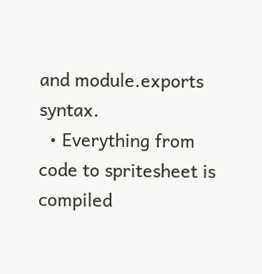and module.exports syntax.
  • Everything from code to spritesheet is compiled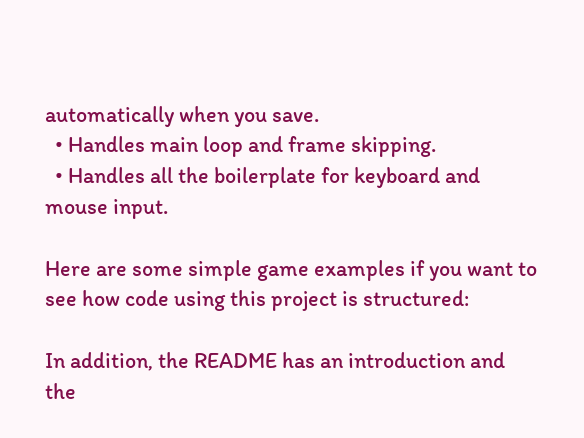automatically when you save.
  • Handles main loop and frame skipping.
  • Handles all the boilerplate for keyboard and mouse input.

Here are some simple game examples if you want to see how code using this project is structured:

In addition, the README has an introduction and the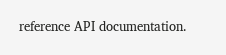reference API documentation.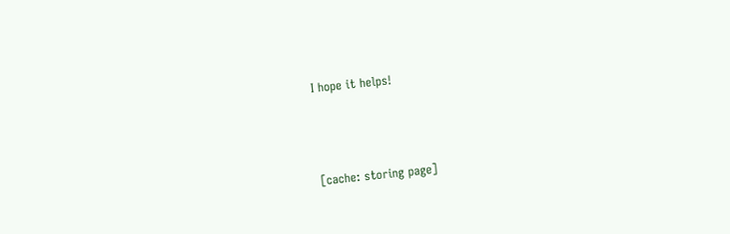I hope it helps!



[cache: storing page]